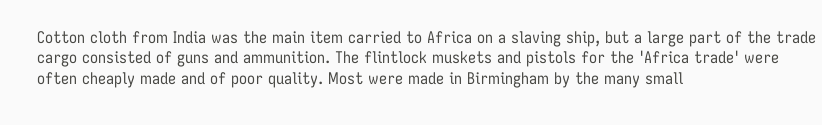Cotton cloth from India was the main item carried to Africa on a slaving ship, but a large part of the trade cargo consisted of guns and ammunition. The flintlock muskets and pistols for the 'Africa trade' were often cheaply made and of poor quality. Most were made in Birmingham by the many small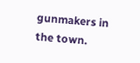gunmakers in the town.